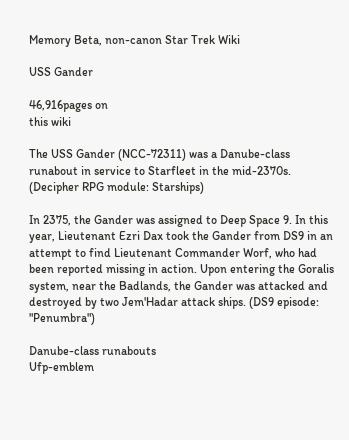Memory Beta, non-canon Star Trek Wiki

USS Gander

46,916pages on
this wiki

The USS Gander (NCC-72311) was a Danube-class runabout in service to Starfleet in the mid-2370s. (Decipher RPG module: Starships)

In 2375, the Gander was assigned to Deep Space 9. In this year, Lieutenant Ezri Dax took the Gander from DS9 in an attempt to find Lieutenant Commander Worf, who had been reported missing in action. Upon entering the Goralis system, near the Badlands, the Gander was attacked and destroyed by two Jem'Hadar attack ships. (DS9 episode: "Penumbra")

Danube-class runabouts
Ufp-emblem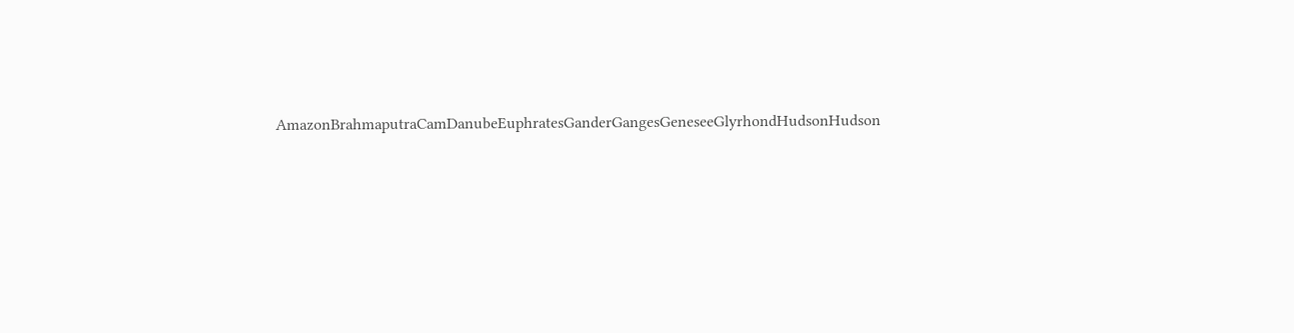AmazonBrahmaputraCamDanubeEuphratesGanderGangesGeneseeGlyrhondHudsonHudson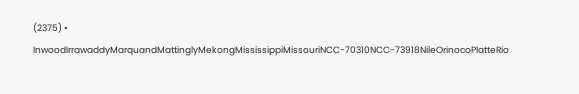(2375) • InwoodIrrawaddyMarquandMattinglyMekongMississippiMissouriNCC-70310NCC-73918NileOrinocoPlatteRio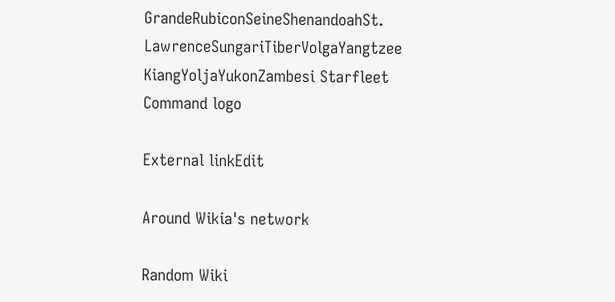GrandeRubiconSeineShenandoahSt. LawrenceSungariTiberVolgaYangtzee KiangYoljaYukonZambesi Starfleet Command logo

External linkEdit

Around Wikia's network

Random Wiki